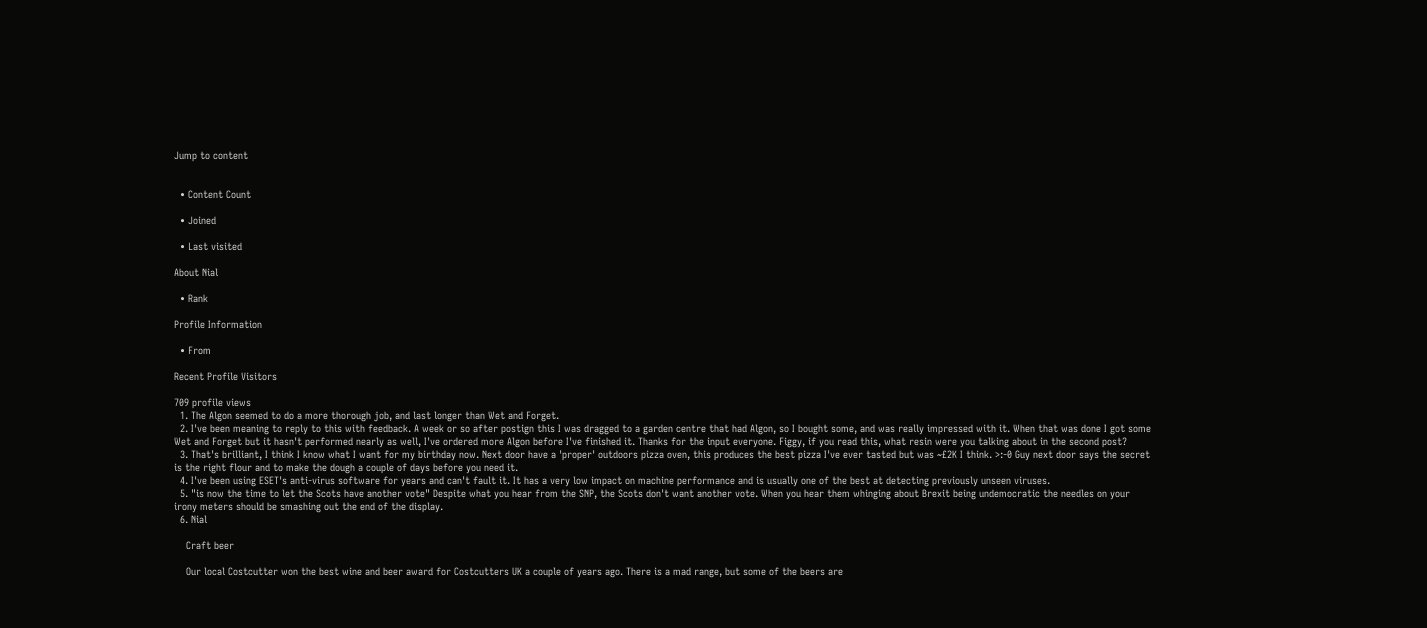Jump to content


  • Content Count

  • Joined

  • Last visited

About Nial

  • Rank

Profile Information

  • From

Recent Profile Visitors

709 profile views
  1. The Algon seemed to do a more thorough job, and last longer than Wet and Forget.
  2. I've been meaning to reply to this with feedback. A week or so after postign this I was dragged to a garden centre that had Algon, so I bought some, and was really impressed with it. When that was done I got some Wet and Forget but it hasn't performed nearly as well, I've ordered more Algon before I've finished it. Thanks for the input everyone. Figgy, if you read this, what resin were you talking about in the second post?
  3. That's brilliant, I think I know what I want for my birthday now. Next door have a 'proper' outdoors pizza oven, this produces the best pizza I've ever tasted but was ~£2K I think. >:-0 Guy next door says the secret is the right flour and to make the dough a couple of days before you need it.
  4. I've been using ESET's anti-virus software for years and can't fault it. It has a very low impact on machine performance and is usually one of the best at detecting previously unseen viruses.
  5. "is now the time to let the Scots have another vote" Despite what you hear from the SNP, the Scots don't want another vote. When you hear them whinging about Brexit being undemocratic the needles on your irony meters should be smashing out the end of the display.
  6. Nial

    Craft beer

    Our local Costcutter won the best wine and beer award for Costcutters UK a couple of years ago. There is a mad range, but some of the beers are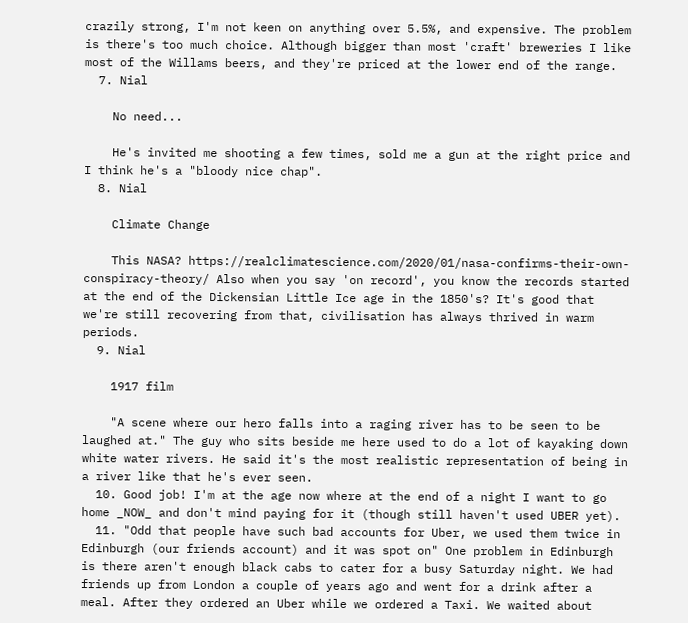crazily strong, I'm not keen on anything over 5.5%, and expensive. The problem is there's too much choice. Although bigger than most 'craft' breweries I like most of the Willams beers, and they're priced at the lower end of the range.
  7. Nial

    No need...

    He's invited me shooting a few times, sold me a gun at the right price and I think he's a "bloody nice chap".
  8. Nial

    Climate Change

    This NASA? https://realclimatescience.com/2020/01/nasa-confirms-their-own-conspiracy-theory/ Also when you say 'on record', you know the records started at the end of the Dickensian Little Ice age in the 1850's? It's good that we're still recovering from that, civilisation has always thrived in warm periods.
  9. Nial

    1917 film

    "A scene where our hero falls into a raging river has to be seen to be laughed at." The guy who sits beside me here used to do a lot of kayaking down white water rivers. He said it's the most realistic representation of being in a river like that he's ever seen.
  10. Good job! I'm at the age now where at the end of a night I want to go home _NOW_ and don't mind paying for it (though still haven't used UBER yet).
  11. "Odd that people have such bad accounts for Uber, we used them twice in Edinburgh (our friends account) and it was spot on" One problem in Edinburgh is there aren't enough black cabs to cater for a busy Saturday night. We had friends up from London a couple of years ago and went for a drink after a meal. After they ordered an Uber while we ordered a Taxi. We waited about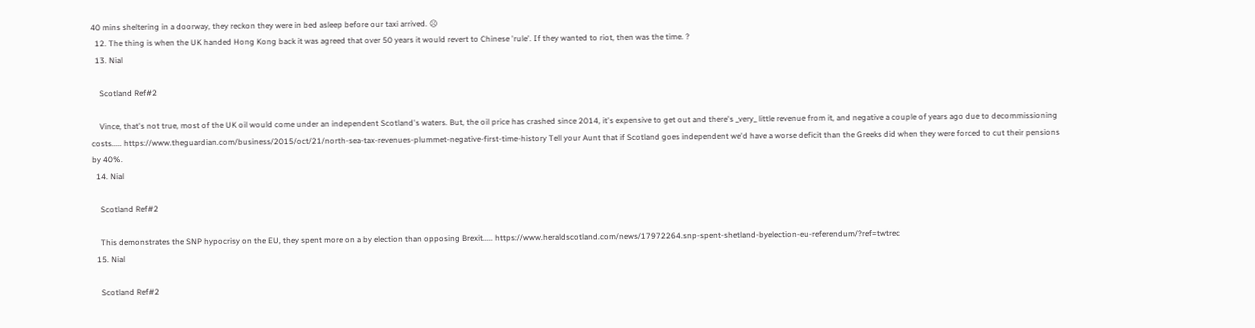40 mins sheltering in a doorway, they reckon they were in bed asleep before our taxi arrived. ☹
  12. The thing is when the UK handed Hong Kong back it was agreed that over 50 years it would revert to Chinese 'rule'. If they wanted to riot, then was the time. ?
  13. Nial

    Scotland Ref#2

    Vince, that's not true, most of the UK oil would come under an independent Scotland's waters. But, the oil price has crashed since 2014, it's expensive to get out and there's _very_ little revenue from it, and negative a couple of years ago due to decommissioning costs..... https://www.theguardian.com/business/2015/oct/21/north-sea-tax-revenues-plummet-negative-first-time-history Tell your Aunt that if Scotland goes independent we'd have a worse deficit than the Greeks did when they were forced to cut their pensions by 40%.
  14. Nial

    Scotland Ref#2

    This demonstrates the SNP hypocrisy on the EU, they spent more on a by election than opposing Brexit..... https://www.heraldscotland.com/news/17972264.snp-spent-shetland-byelection-eu-referendum/?ref=twtrec
  15. Nial

    Scotland Ref#2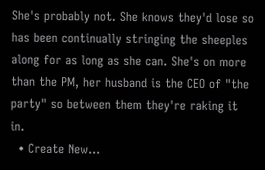She's probably not. She knows they'd lose so has been continually stringing the sheeples along for as long as she can. She's on more than the PM, her husband is the CEO of "the party" so between them they're raking it in.
  • Create New...